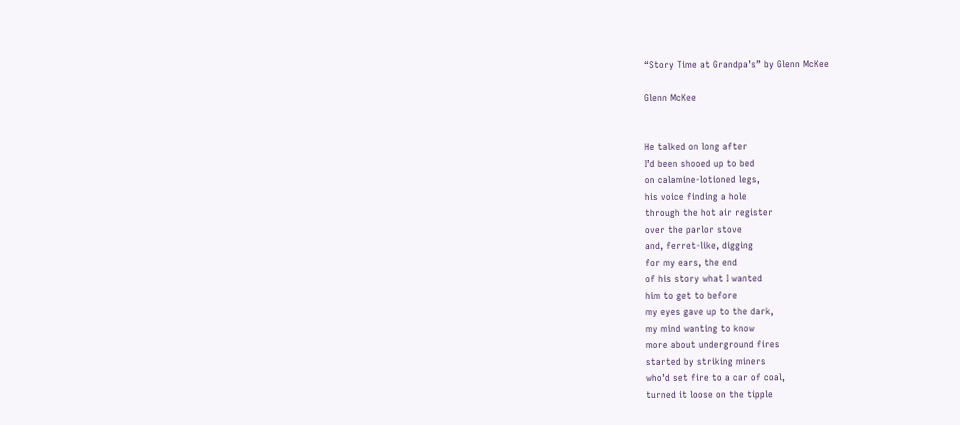“Story Time at Grandpa’s” by Glenn McKee

Glenn McKee


He talked on long after
I’d been shooed up to bed
on calamine-lotioned legs,
his voice finding a hole
through the hot air register
over the parlor stove
and, ferret-like, digging
for my ears, the end
of his story what I wanted
him to get to before
my eyes gave up to the dark,
my mind wanting to know
more about underground fires
started by striking miners
who’d set fire to a car of coal,
turned it loose on the tipple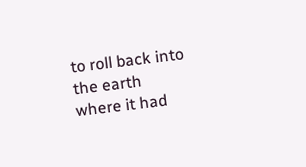to roll back into the earth
where it had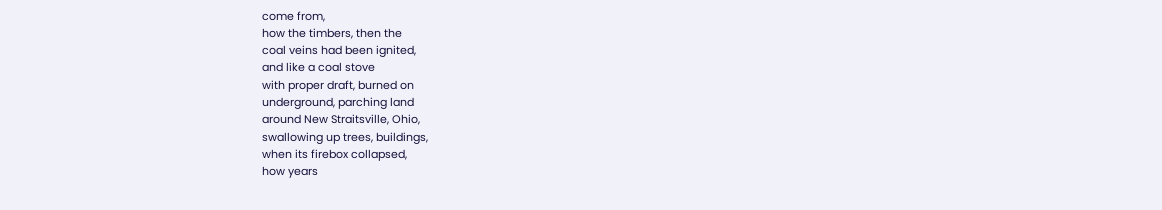come from,
how the timbers, then the
coal veins had been ignited,
and like a coal stove
with proper draft, burned on
underground, parching land
around New Straitsville, Ohio,
swallowing up trees, buildings,
when its firebox collapsed,
how years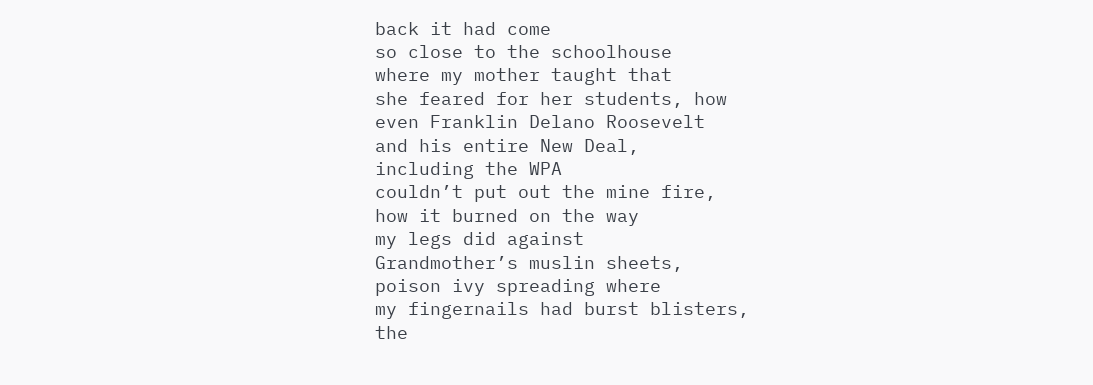back it had come
so close to the schoolhouse
where my mother taught that
she feared for her students, how
even Franklin Delano Roosevelt
and his entire New Deal,
including the WPA
couldn’t put out the mine fire,
how it burned on the way
my legs did against
Grandmother’s muslin sheets,
poison ivy spreading where
my fingernails had burst blisters,
the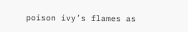poison ivy’s flames as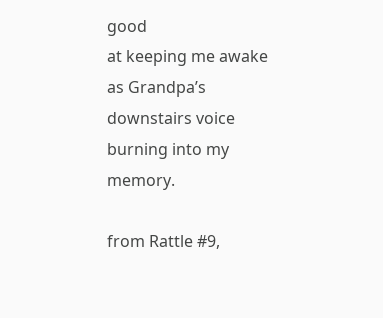good
at keeping me awake
as Grandpa’s downstairs voice
burning into my memory.

from Rattle #9,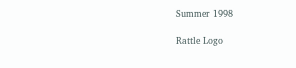Summer 1998

Rattle Logo